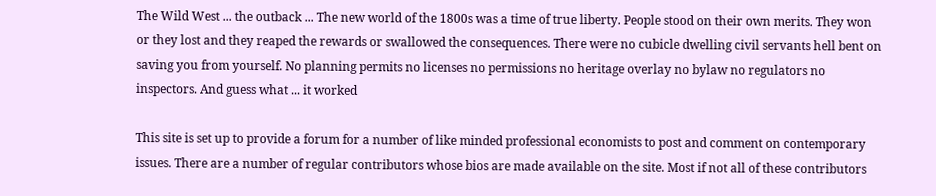The Wild West ... the outback ... The new world of the 1800s was a time of true liberty. People stood on their own merits. They won or they lost and they reaped the rewards or swallowed the consequences. There were no cubicle dwelling civil servants hell bent on saving you from yourself. No planning permits no licenses no permissions no heritage overlay no bylaw no regulators no inspectors. And guess what ... it worked

This site is set up to provide a forum for a number of like minded professional economists to post and comment on contemporary issues. There are a number of regular contributors whose bios are made available on the site. Most if not all of these contributors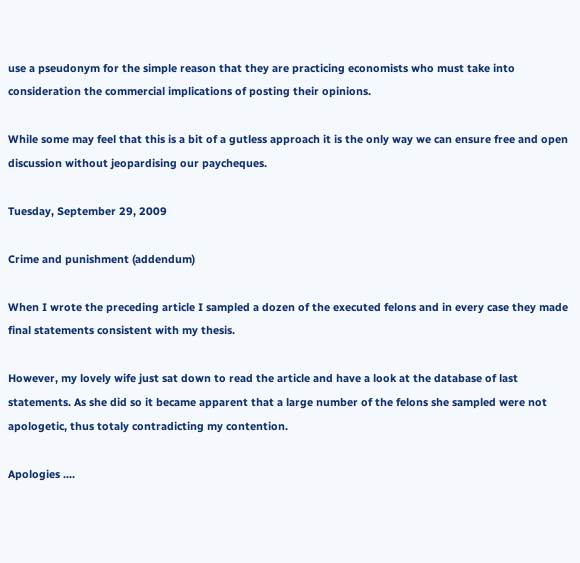use a pseudonym for the simple reason that they are practicing economists who must take into consideration the commercial implications of posting their opinions.

While some may feel that this is a bit of a gutless approach it is the only way we can ensure free and open discussion without jeopardising our paycheques.

Tuesday, September 29, 2009

Crime and punishment (addendum)

When I wrote the preceding article I sampled a dozen of the executed felons and in every case they made final statements consistent with my thesis.

However, my lovely wife just sat down to read the article and have a look at the database of last statements. As she did so it became apparent that a large number of the felons she sampled were not apologetic, thus totaly contradicting my contention.

Apologies ....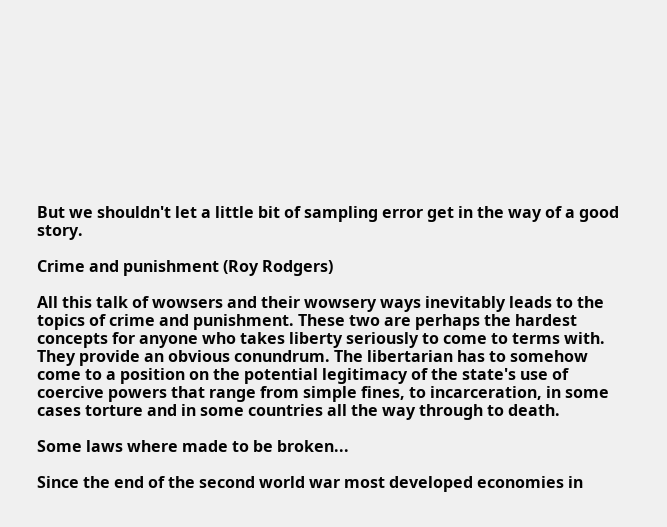But we shouldn't let a little bit of sampling error get in the way of a good story.

Crime and punishment (Roy Rodgers)

All this talk of wowsers and their wowsery ways inevitably leads to the topics of crime and punishment. These two are perhaps the hardest concepts for anyone who takes liberty seriously to come to terms with. They provide an obvious conundrum. The libertarian has to somehow come to a position on the potential legitimacy of the state's use of coercive powers that range from simple fines, to incarceration, in some cases torture and in some countries all the way through to death.

Some laws where made to be broken...

Since the end of the second world war most developed economies in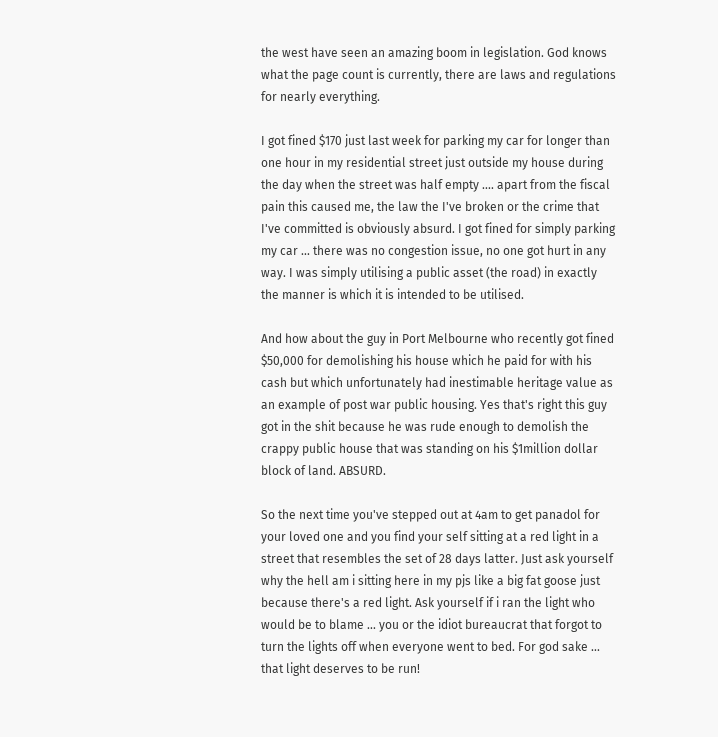the west have seen an amazing boom in legislation. God knows what the page count is currently, there are laws and regulations for nearly everything.

I got fined $170 just last week for parking my car for longer than one hour in my residential street just outside my house during the day when the street was half empty .... apart from the fiscal pain this caused me, the law the I've broken or the crime that I've committed is obviously absurd. I got fined for simply parking my car ... there was no congestion issue, no one got hurt in any way. I was simply utilising a public asset (the road) in exactly the manner is which it is intended to be utilised.

And how about the guy in Port Melbourne who recently got fined $50,000 for demolishing his house which he paid for with his cash but which unfortunately had inestimable heritage value as an example of post war public housing. Yes that's right this guy got in the shit because he was rude enough to demolish the crappy public house that was standing on his $1million dollar block of land. ABSURD.

So the next time you've stepped out at 4am to get panadol for your loved one and you find your self sitting at a red light in a street that resembles the set of 28 days latter. Just ask yourself why the hell am i sitting here in my pjs like a big fat goose just because there's a red light. Ask yourself if i ran the light who would be to blame ... you or the idiot bureaucrat that forgot to turn the lights off when everyone went to bed. For god sake ... that light deserves to be run!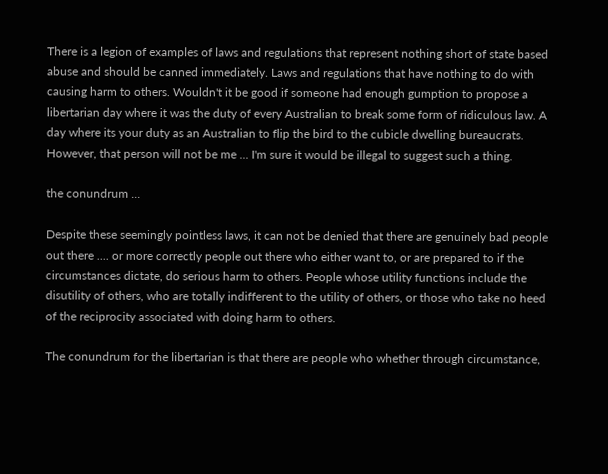There is a legion of examples of laws and regulations that represent nothing short of state based abuse and should be canned immediately. Laws and regulations that have nothing to do with causing harm to others. Wouldn't it be good if someone had enough gumption to propose a libertarian day where it was the duty of every Australian to break some form of ridiculous law. A day where its your duty as an Australian to flip the bird to the cubicle dwelling bureaucrats. However, that person will not be me ... I'm sure it would be illegal to suggest such a thing.

the conundrum ...

Despite these seemingly pointless laws, it can not be denied that there are genuinely bad people out there .... or more correctly people out there who either want to, or are prepared to if the circumstances dictate, do serious harm to others. People whose utility functions include the disutility of others, who are totally indifferent to the utility of others, or those who take no heed of the reciprocity associated with doing harm to others.

The conundrum for the libertarian is that there are people who whether through circumstance,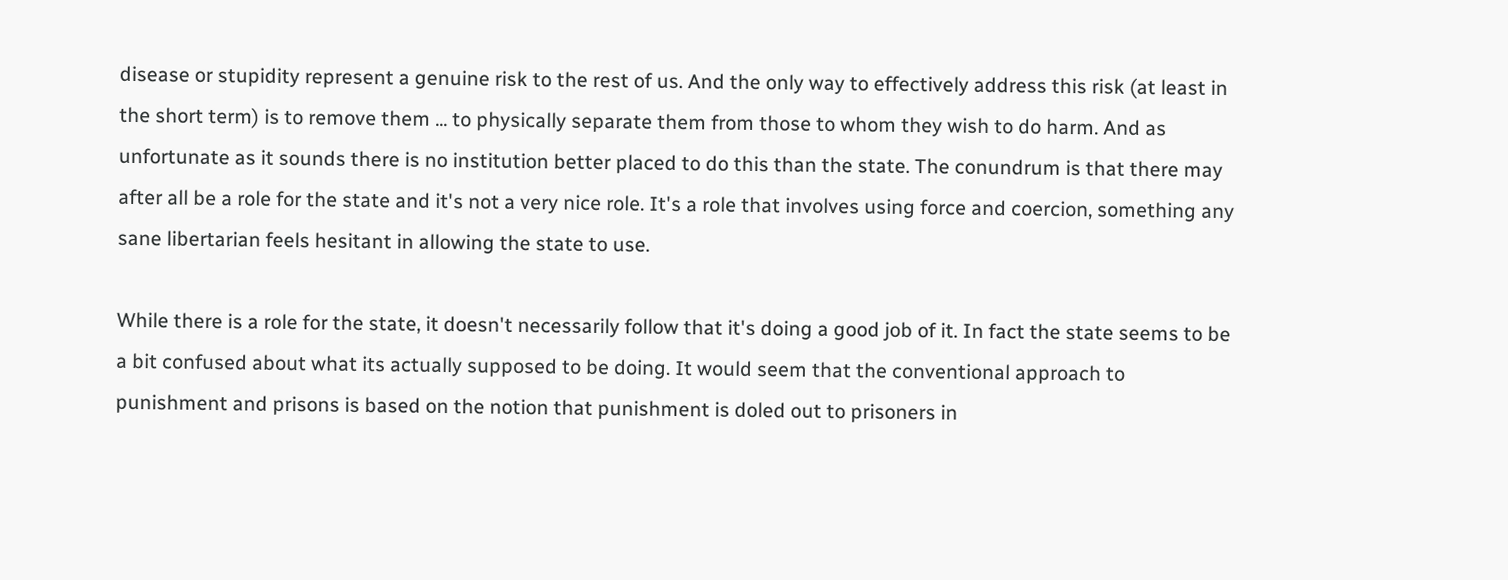disease or stupidity represent a genuine risk to the rest of us. And the only way to effectively address this risk (at least in the short term) is to remove them ... to physically separate them from those to whom they wish to do harm. And as unfortunate as it sounds there is no institution better placed to do this than the state. The conundrum is that there may after all be a role for the state and it's not a very nice role. It's a role that involves using force and coercion, something any sane libertarian feels hesitant in allowing the state to use.

While there is a role for the state, it doesn't necessarily follow that it's doing a good job of it. In fact the state seems to be a bit confused about what its actually supposed to be doing. It would seem that the conventional approach to punishment and prisons is based on the notion that punishment is doled out to prisoners in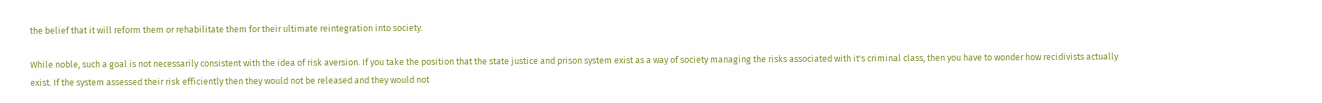the belief that it will reform them or rehabilitate them for their ultimate reintegration into society.

While noble, such a goal is not necessarily consistent with the idea of risk aversion. If you take the position that the state justice and prison system exist as a way of society managing the risks associated with it's criminal class, then you have to wonder how recidivists actually exist. If the system assessed their risk efficiently then they would not be released and they would not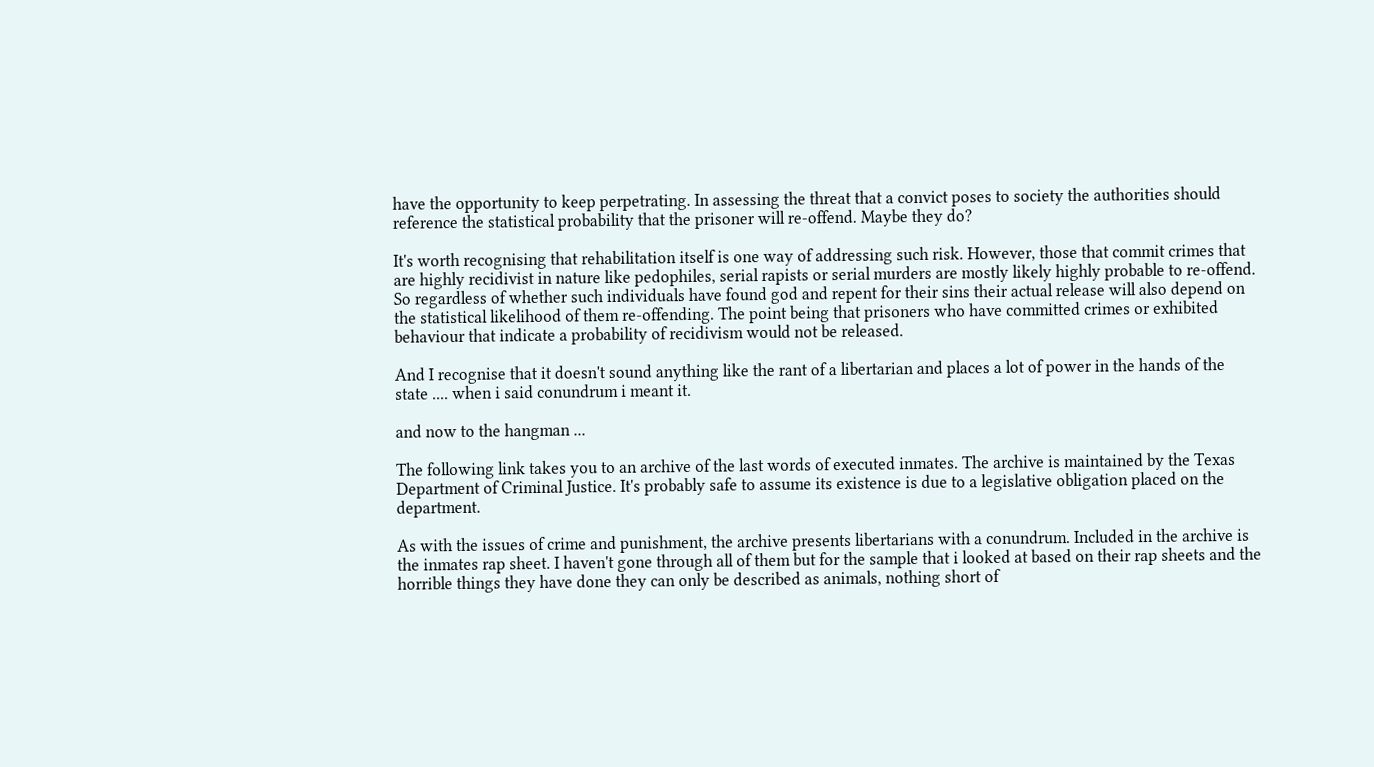have the opportunity to keep perpetrating. In assessing the threat that a convict poses to society the authorities should reference the statistical probability that the prisoner will re-offend. Maybe they do?

It's worth recognising that rehabilitation itself is one way of addressing such risk. However, those that commit crimes that are highly recidivist in nature like pedophiles, serial rapists or serial murders are mostly likely highly probable to re-offend. So regardless of whether such individuals have found god and repent for their sins their actual release will also depend on the statistical likelihood of them re-offending. The point being that prisoners who have committed crimes or exhibited behaviour that indicate a probability of recidivism would not be released.

And I recognise that it doesn't sound anything like the rant of a libertarian and places a lot of power in the hands of the state .... when i said conundrum i meant it.

and now to the hangman ...

The following link takes you to an archive of the last words of executed inmates. The archive is maintained by the Texas Department of Criminal Justice. It's probably safe to assume its existence is due to a legislative obligation placed on the department.

As with the issues of crime and punishment, the archive presents libertarians with a conundrum. Included in the archive is the inmates rap sheet. I haven't gone through all of them but for the sample that i looked at based on their rap sheets and the horrible things they have done they can only be described as animals, nothing short of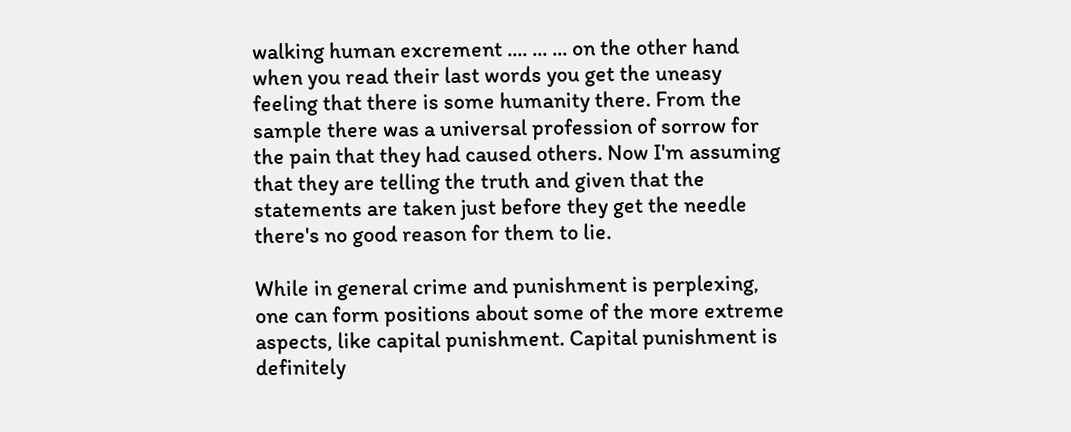walking human excrement .... ... ... on the other hand when you read their last words you get the uneasy feeling that there is some humanity there. From the sample there was a universal profession of sorrow for the pain that they had caused others. Now I'm assuming that they are telling the truth and given that the statements are taken just before they get the needle there's no good reason for them to lie.

While in general crime and punishment is perplexing, one can form positions about some of the more extreme aspects, like capital punishment. Capital punishment is definitely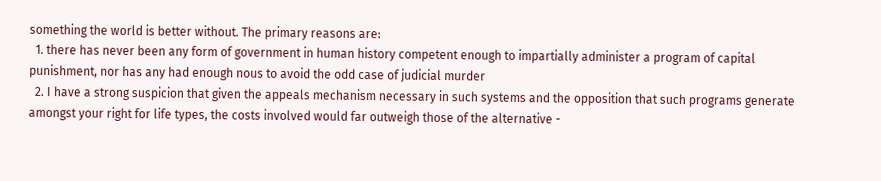something the world is better without. The primary reasons are:
  1. there has never been any form of government in human history competent enough to impartially administer a program of capital punishment, nor has any had enough nous to avoid the odd case of judicial murder
  2. I have a strong suspicion that given the appeals mechanism necessary in such systems and the opposition that such programs generate amongst your right for life types, the costs involved would far outweigh those of the alternative -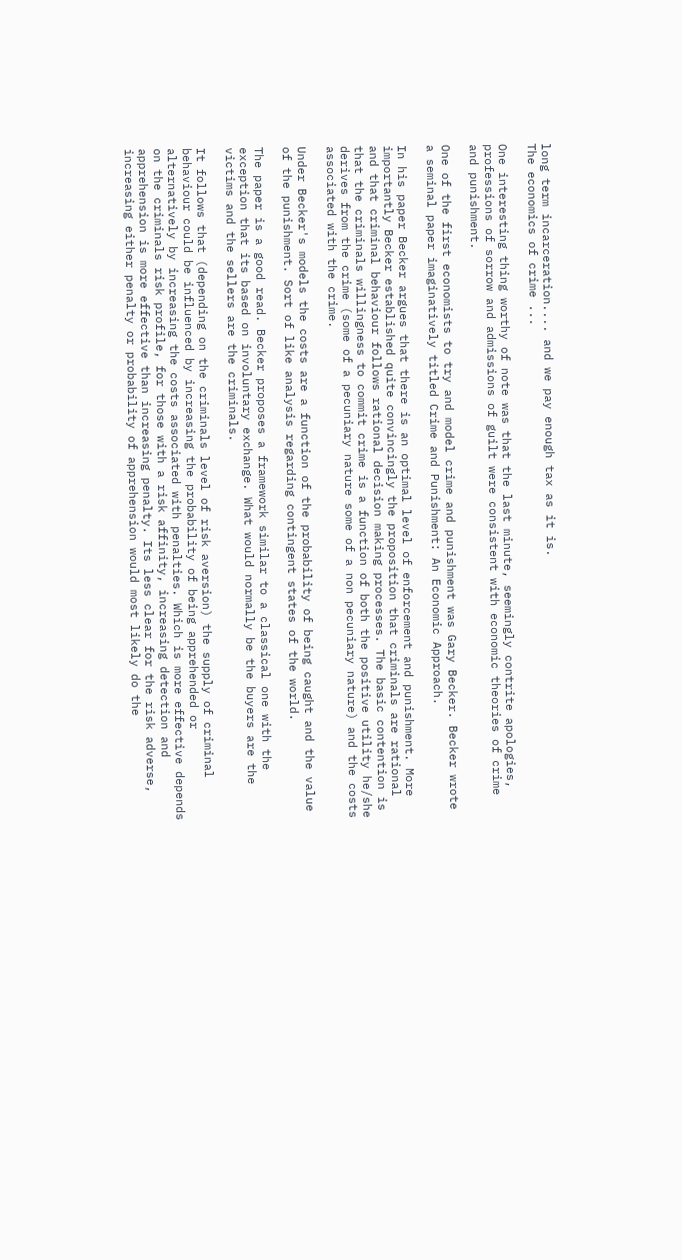long term incarceration.... and we pay enough tax as it is.
The economics of crime ...

One interesting thing worthy of note was that the last minute, seemingly contrite apologies, professions of sorrow and admissions of guilt were consistent with economic theories of crime and punishment.

One of the first economists to try and model crime and punishment was Gary Becker. Becker wrote a seminal paper imaginatively titled Crime and Punishment: An Economic Approach.

In his paper Becker argues that there is an optimal level of enforcement and punishment. More importantly Becker established quite convincingly the proposition that criminals are rational and that criminal behaviour follows rational decision making processes. The basic contention is that the criminals willingness to commit crime is a function of both the positive utility he/she derives from the crime (some of a pecuniary nature some of a non pecuniary nature) and the costs associated with the crime.

Under Becker's models the costs are a function of the probability of being caught and the value of the punishment. Sort of like analysis regarding contingent states of the world.

The paper is a good read. Becker proposes a framework similar to a classical one with the exception that its based on involuntary exchange. What would normally be the buyers are the victims and the sellers are the criminals.

It follows that (depending on the criminals level of risk aversion) the supply of criminal behaviour could be influenced by increasing the probability of being apprehended or alternatively by increasing the costs associated with penalties. Which is more effective depends on the criminals risk profile, for those with a risk affinity, increasing detection and apprehension is more effective than increasing penalty. Its less clear for the risk adverse, increasing either penalty or probability of apprehension would most likely do the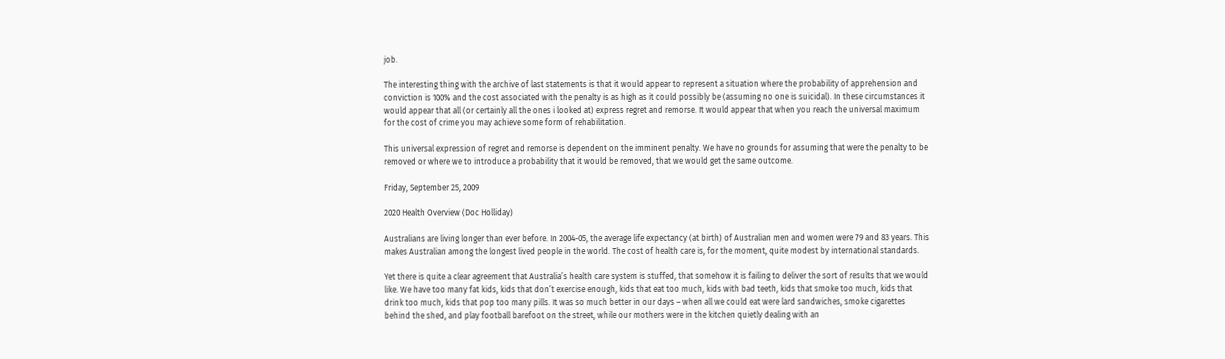job.

The interesting thing with the archive of last statements is that it would appear to represent a situation where the probability of apprehension and conviction is 100% and the cost associated with the penalty is as high as it could possibly be (assuming no one is suicidal). In these circumstances it would appear that all (or certainly all the ones i looked at) express regret and remorse. It would appear that when you reach the universal maximum for the cost of crime you may achieve some form of rehabilitation.

This universal expression of regret and remorse is dependent on the imminent penalty. We have no grounds for assuming that were the penalty to be removed or where we to introduce a probability that it would be removed, that we would get the same outcome.

Friday, September 25, 2009

2020 Health Overview (Doc Holliday)

Australians are living longer than ever before. In 2004-05, the average life expectancy (at birth) of Australian men and women were 79 and 83 years. This makes Australian among the longest lived people in the world. The cost of health care is, for the moment, quite modest by international standards.

Yet there is quite a clear agreement that Australia’s health care system is stuffed, that somehow it is failing to deliver the sort of results that we would like. We have too many fat kids, kids that don’t exercise enough, kids that eat too much, kids with bad teeth, kids that smoke too much, kids that drink too much, kids that pop too many pills. It was so much better in our days – when all we could eat were lard sandwiches, smoke cigarettes behind the shed, and play football barefoot on the street, while our mothers were in the kitchen quietly dealing with an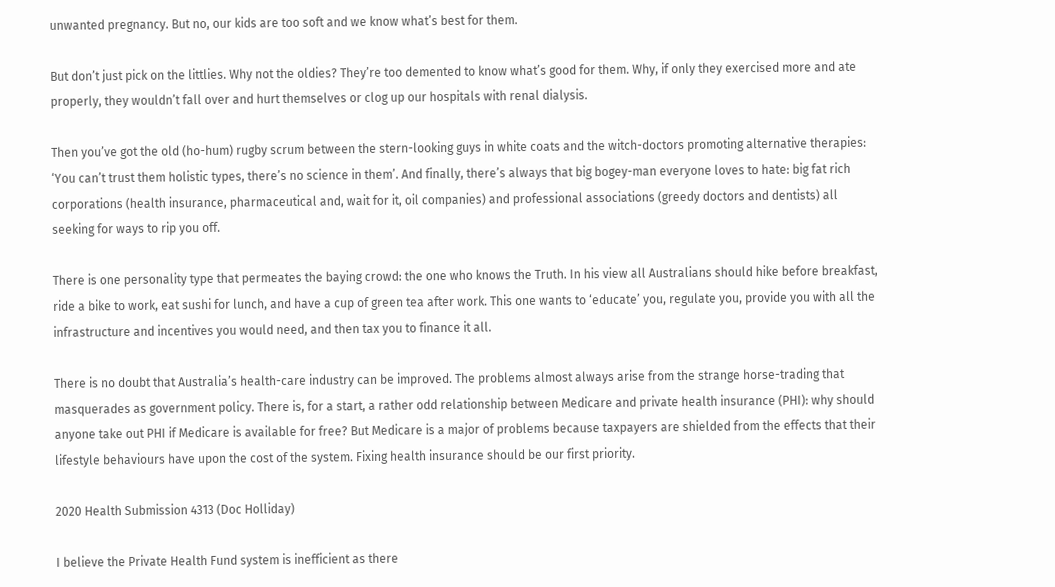unwanted pregnancy. But no, our kids are too soft and we know what’s best for them.

But don’t just pick on the littlies. Why not the oldies? They’re too demented to know what’s good for them. Why, if only they exercised more and ate properly, they wouldn’t fall over and hurt themselves or clog up our hospitals with renal dialysis.

Then you’ve got the old (ho-hum) rugby scrum between the stern-looking guys in white coats and the witch-doctors promoting alternative therapies: ‘You can’t trust them holistic types, there’s no science in them’. And finally, there’s always that big bogey-man everyone loves to hate: big fat rich corporations (health insurance, pharmaceutical and, wait for it, oil companies) and professional associations (greedy doctors and dentists) all seeking for ways to rip you off.

There is one personality type that permeates the baying crowd: the one who knows the Truth. In his view all Australians should hike before breakfast, ride a bike to work, eat sushi for lunch, and have a cup of green tea after work. This one wants to ‘educate’ you, regulate you, provide you with all the infrastructure and incentives you would need, and then tax you to finance it all.

There is no doubt that Australia’s health-care industry can be improved. The problems almost always arise from the strange horse-trading that masquerades as government policy. There is, for a start, a rather odd relationship between Medicare and private health insurance (PHI): why should anyone take out PHI if Medicare is available for free? But Medicare is a major of problems because taxpayers are shielded from the effects that their lifestyle behaviours have upon the cost of the system. Fixing health insurance should be our first priority.

2020 Health Submission 4313 (Doc Holliday)

I believe the Private Health Fund system is inefficient as there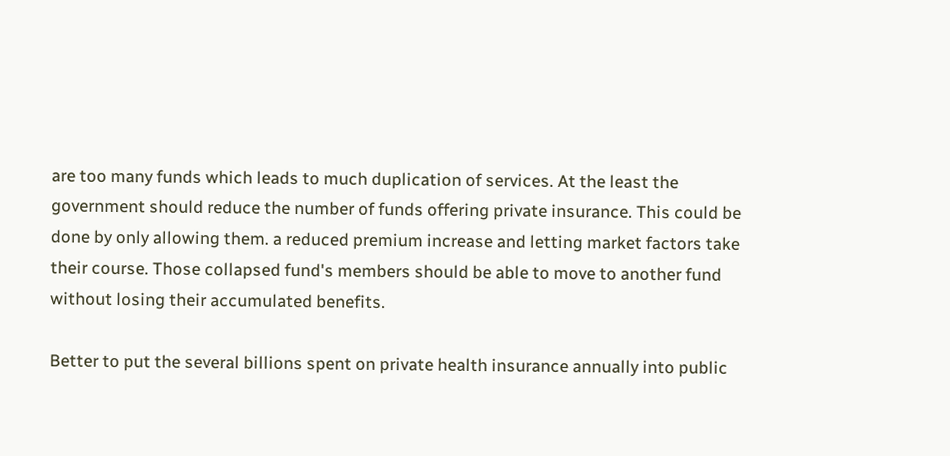are too many funds which leads to much duplication of services. At the least the government should reduce the number of funds offering private insurance. This could be done by only allowing them. a reduced premium increase and letting market factors take their course. Those collapsed fund's members should be able to move to another fund without losing their accumulated benefits.

Better to put the several billions spent on private health insurance annually into public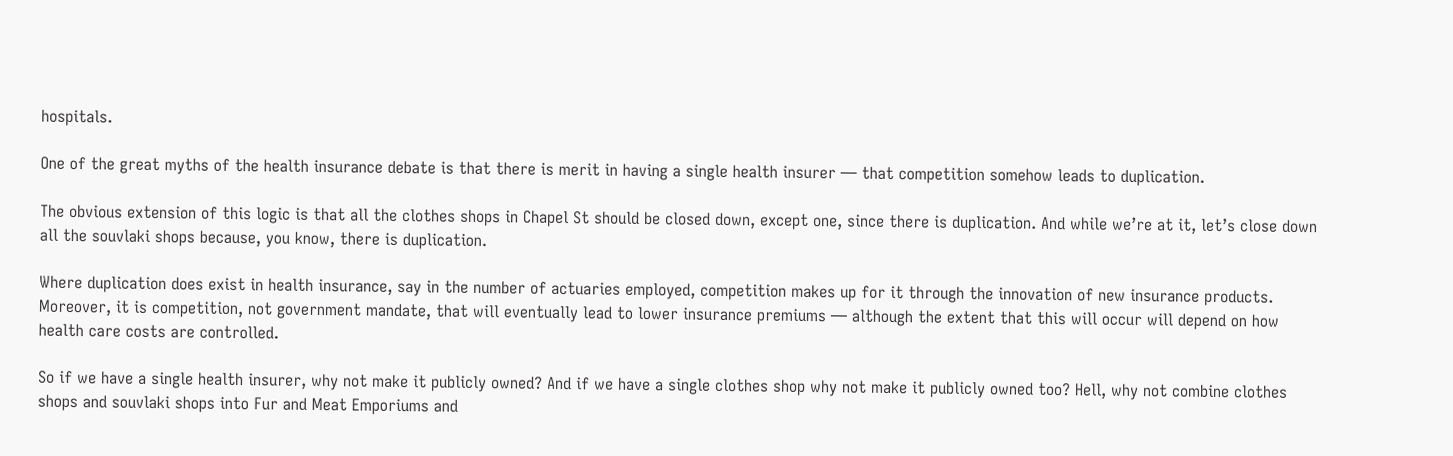hospitals.

One of the great myths of the health insurance debate is that there is merit in having a single health insurer — that competition somehow leads to duplication.

The obvious extension of this logic is that all the clothes shops in Chapel St should be closed down, except one, since there is duplication. And while we’re at it, let’s close down all the souvlaki shops because, you know, there is duplication.

Where duplication does exist in health insurance, say in the number of actuaries employed, competition makes up for it through the innovation of new insurance products. Moreover, it is competition, not government mandate, that will eventually lead to lower insurance premiums — although the extent that this will occur will depend on how health care costs are controlled.

So if we have a single health insurer, why not make it publicly owned? And if we have a single clothes shop why not make it publicly owned too? Hell, why not combine clothes shops and souvlaki shops into Fur and Meat Emporiums and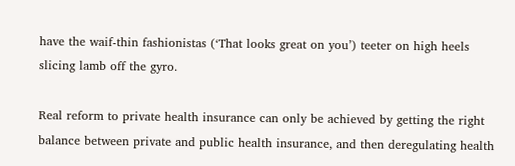have the waif-thin fashionistas (‘That looks great on you’) teeter on high heels slicing lamb off the gyro.

Real reform to private health insurance can only be achieved by getting the right balance between private and public health insurance, and then deregulating health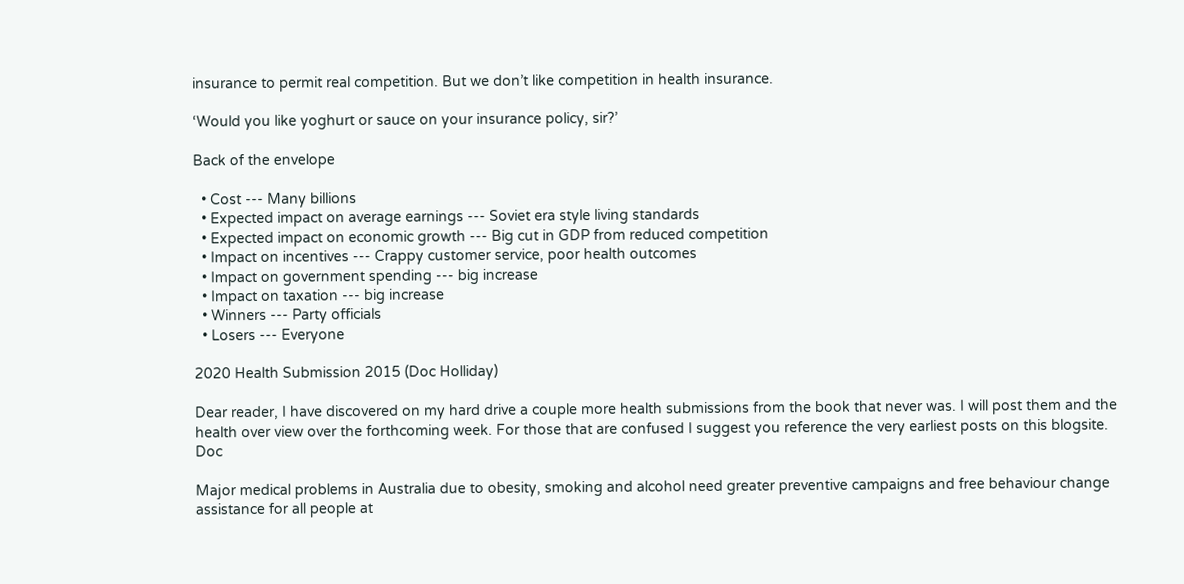insurance to permit real competition. But we don’t like competition in health insurance.

‘Would you like yoghurt or sauce on your insurance policy, sir?’

Back of the envelope

  • Cost --- Many billions
  • Expected impact on average earnings --- Soviet era style living standards
  • Expected impact on economic growth --- Big cut in GDP from reduced competition
  • Impact on incentives --- Crappy customer service, poor health outcomes
  • Impact on government spending --- big increase
  • Impact on taxation --- big increase
  • Winners --- Party officials
  • Losers --- Everyone

2020 Health Submission 2015 (Doc Holliday)

Dear reader, I have discovered on my hard drive a couple more health submissions from the book that never was. I will post them and the health over view over the forthcoming week. For those that are confused I suggest you reference the very earliest posts on this blogsite. Doc

Major medical problems in Australia due to obesity, smoking and alcohol need greater preventive campaigns and free behaviour change assistance for all people at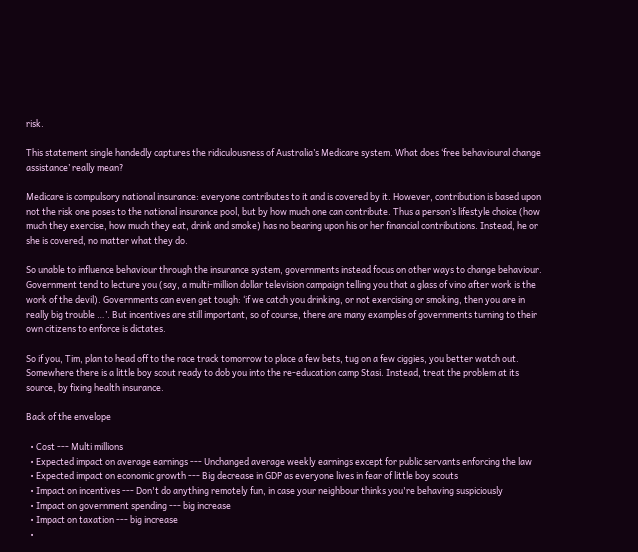risk.

This statement single handedly captures the ridiculousness of Australia’s Medicare system. What does ‘free behavioural change assistance’ really mean?

Medicare is compulsory national insurance: everyone contributes to it and is covered by it. However, contribution is based upon not the risk one poses to the national insurance pool, but by how much one can contribute. Thus a person’s lifestyle choice (how much they exercise, how much they eat, drink and smoke) has no bearing upon his or her financial contributions. Instead, he or she is covered, no matter what they do.

So unable to influence behaviour through the insurance system, governments instead focus on other ways to change behaviour. Government tend to lecture you (say, a multi-million dollar television campaign telling you that a glass of vino after work is the work of the devil). Governments can even get tough: ‘if we catch you drinking, or not exercising or smoking, then you are in really big trouble …’. But incentives are still important, so of course, there are many examples of governments turning to their own citizens to enforce is dictates.

So if you, Tim, plan to head off to the race track tomorrow to place a few bets, tug on a few ciggies, you better watch out. Somewhere there is a little boy scout ready to dob you into the re-education camp Stasi. Instead, treat the problem at its source, by fixing health insurance.

Back of the envelope

  • Cost --- Multi millions
  • Expected impact on average earnings --- Unchanged average weekly earnings except for public servants enforcing the law
  • Expected impact on economic growth --- Big decrease in GDP as everyone lives in fear of little boy scouts
  • Impact on incentives --- Don't do anything remotely fun, in case your neighbour thinks you're behaving suspiciously
  • Impact on government spending --- big increase
  • Impact on taxation --- big increase
  •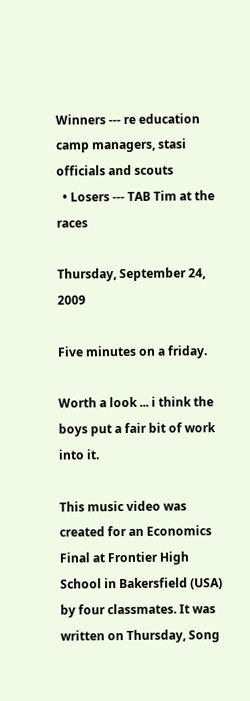Winners --- re education camp managers, stasi officials and scouts
  • Losers --- TAB Tim at the races

Thursday, September 24, 2009

Five minutes on a friday.

Worth a look ... i think the boys put a fair bit of work into it.

This music video was created for an Economics Final at Frontier High School in Bakersfield (USA) by four classmates. It was written on Thursday, Song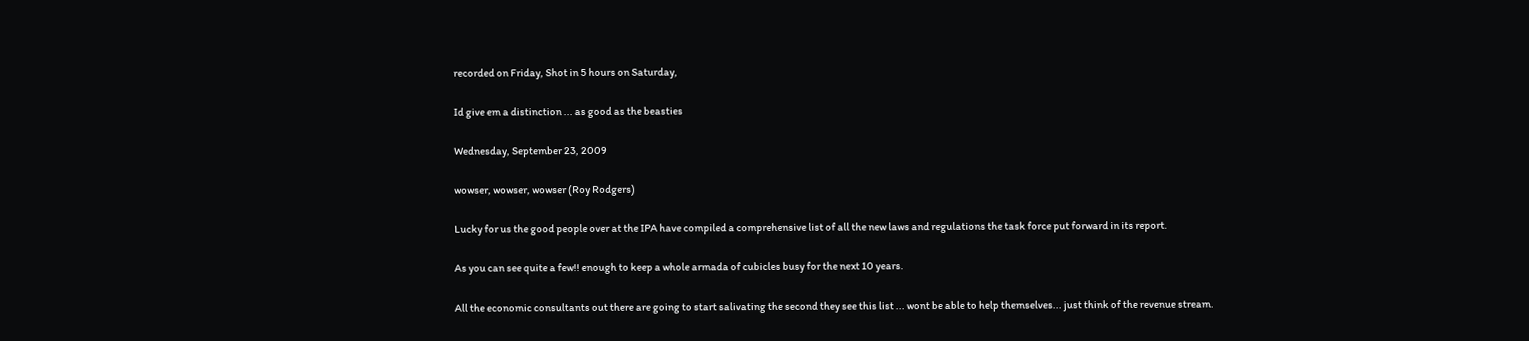recorded on Friday, Shot in 5 hours on Saturday,

Id give em a distinction ... as good as the beasties

Wednesday, September 23, 2009

wowser, wowser, wowser (Roy Rodgers)

Lucky for us the good people over at the IPA have compiled a comprehensive list of all the new laws and regulations the task force put forward in its report.

As you can see quite a few!! enough to keep a whole armada of cubicles busy for the next 10 years.

All the economic consultants out there are going to start salivating the second they see this list ... wont be able to help themselves... just think of the revenue stream.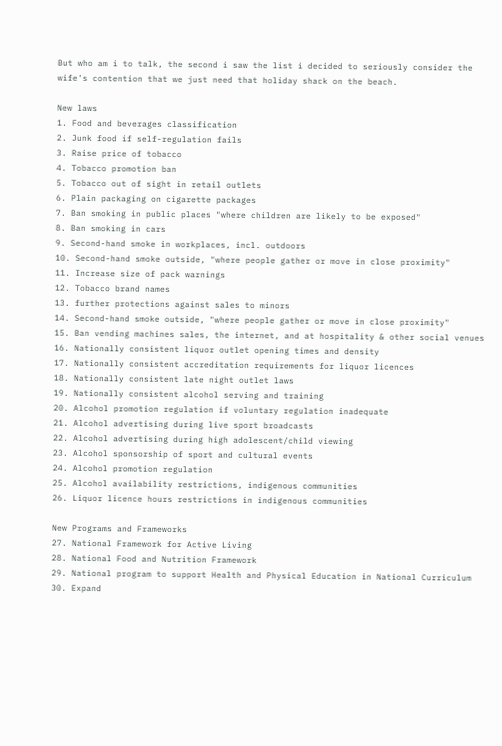But who am i to talk, the second i saw the list i decided to seriously consider the wife's contention that we just need that holiday shack on the beach.

New laws
1. Food and beverages classification
2. Junk food if self-regulation fails
3. Raise price of tobacco
4. Tobacco promotion ban
5. Tobacco out of sight in retail outlets
6. Plain packaging on cigarette packages
7. Ban smoking in public places "where children are likely to be exposed"
8. Ban smoking in cars
9. Second-hand smoke in workplaces, incl. outdoors
10. Second-hand smoke outside, "where people gather or move in close proximity"
11. Increase size of pack warnings
12. Tobacco brand names
13. further protections against sales to minors
14. Second-hand smoke outside, "where people gather or move in close proximity"
15. Ban vending machines sales, the internet, and at hospitality & other social venues
16. Nationally consistent liquor outlet opening times and density
17. Nationally consistent accreditation requirements for liquor licences
18. Nationally consistent late night outlet laws
19. Nationally consistent alcohol serving and training
20. Alcohol promotion regulation if voluntary regulation inadequate
21. Alcohol advertising during live sport broadcasts
22. Alcohol advertising during high adolescent/child viewing
23. Alcohol sponsorship of sport and cultural events
24. Alcohol promotion regulation
25. Alcohol availability restrictions, indigenous communities
26. Liquor licence hours restrictions in indigenous communities

New Programs and Frameworks
27. National Framework for Active Living
28. National Food and Nutrition Framework
29. National program to support Health and Physical Education in National Curriculum
30. Expand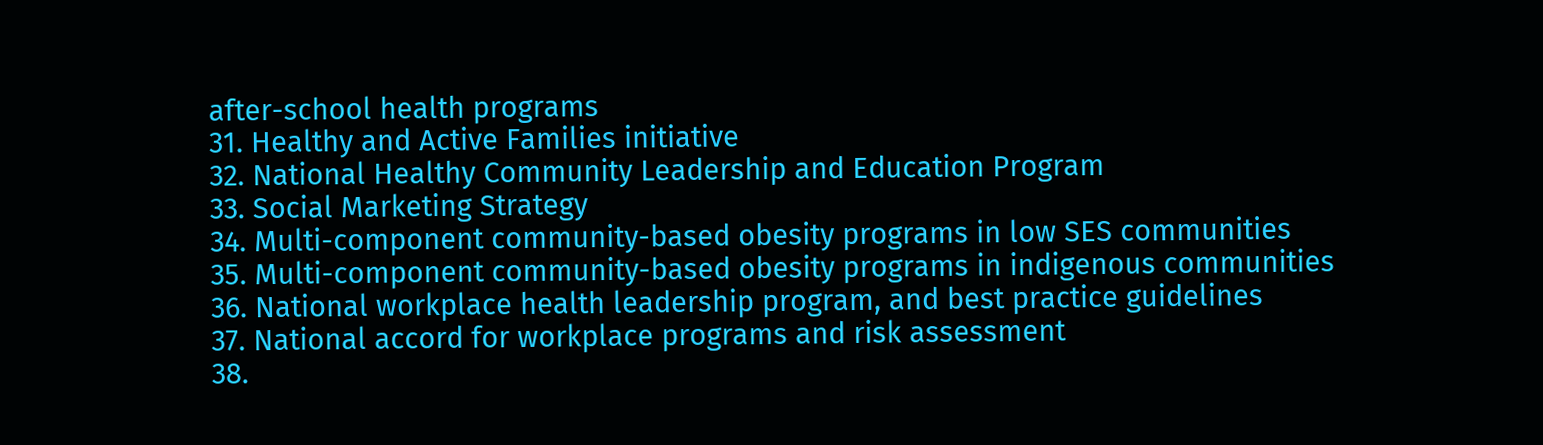after-school health programs
31. Healthy and Active Families initiative
32. National Healthy Community Leadership and Education Program
33. Social Marketing Strategy
34. Multi-component community-based obesity programs in low SES communities
35. Multi-component community-based obesity programs in indigenous communities
36. National workplace health leadership program, and best practice guidelines
37. National accord for workplace programs and risk assessment
38.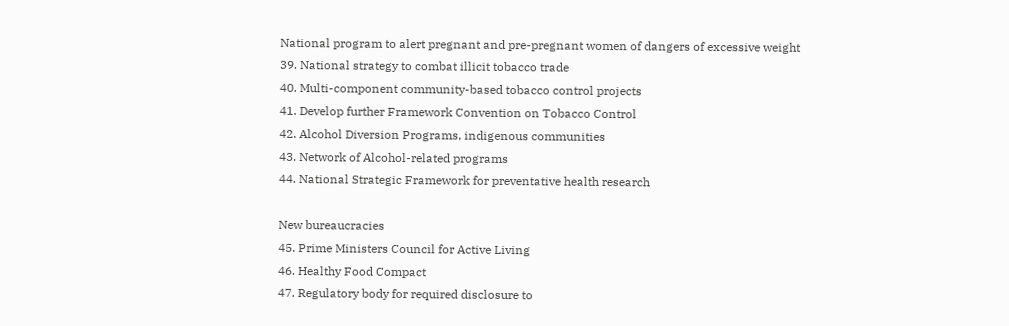National program to alert pregnant and pre-pregnant women of dangers of excessive weight
39. National strategy to combat illicit tobacco trade
40. Multi-component community-based tobacco control projects
41. Develop further Framework Convention on Tobacco Control
42. Alcohol Diversion Programs, indigenous communities
43. Network of Alcohol-related programs
44. National Strategic Framework for preventative health research

New bureaucracies
45. Prime Ministers Council for Active Living
46. Healthy Food Compact
47. Regulatory body for required disclosure to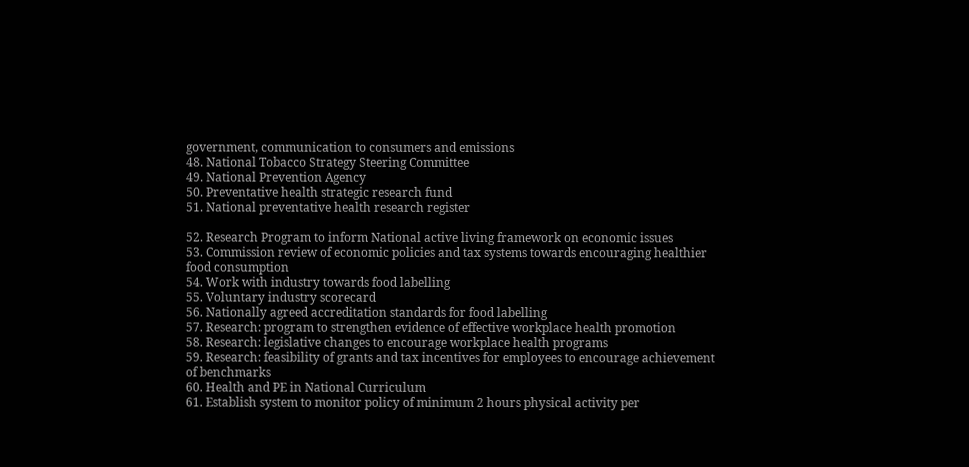government, communication to consumers and emissions
48. National Tobacco Strategy Steering Committee
49. National Prevention Agency
50. Preventative health strategic research fund
51. National preventative health research register

52. Research Program to inform National active living framework on economic issues
53. Commission review of economic policies and tax systems towards encouraging healthier food consumption
54. Work with industry towards food labelling
55. Voluntary industry scorecard
56. Nationally agreed accreditation standards for food labelling
57. Research: program to strengthen evidence of effective workplace health promotion
58. Research: legislative changes to encourage workplace health programs
59. Research: feasibility of grants and tax incentives for employees to encourage achievement of benchmarks
60. Health and PE in National Curriculum
61. Establish system to monitor policy of minimum 2 hours physical activity per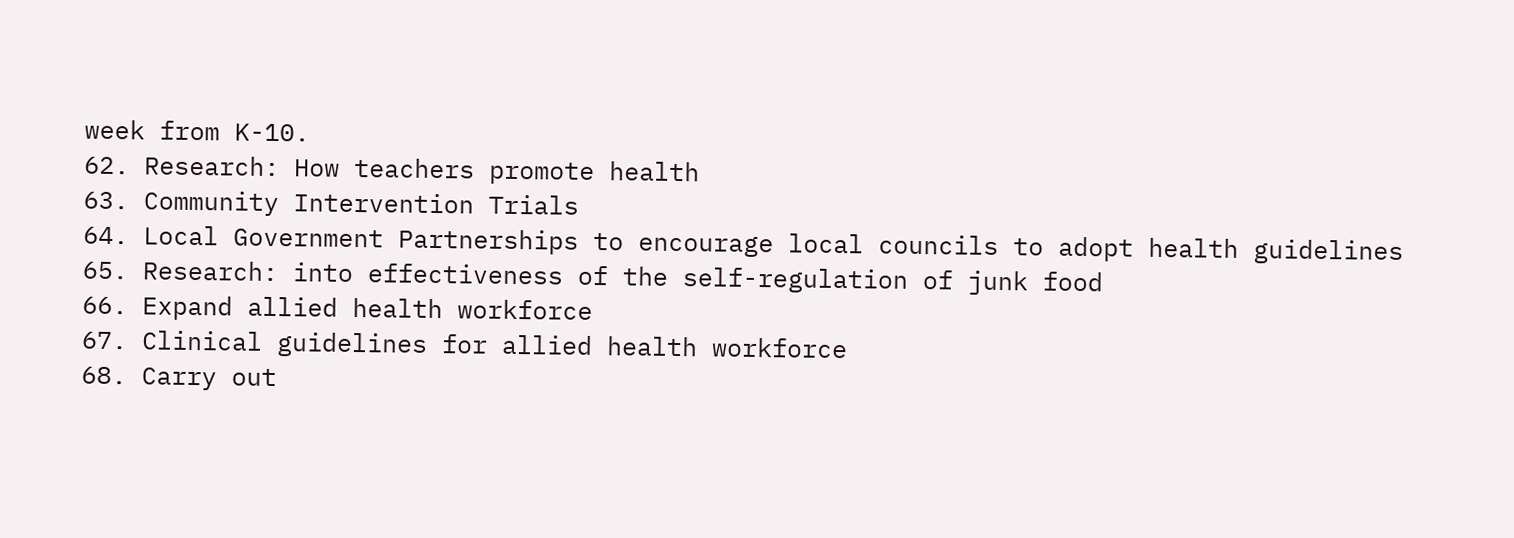week from K-10.
62. Research: How teachers promote health
63. Community Intervention Trials
64. Local Government Partnerships to encourage local councils to adopt health guidelines
65. Research: into effectiveness of the self-regulation of junk food
66. Expand allied health workforce
67. Clinical guidelines for allied health workforce
68. Carry out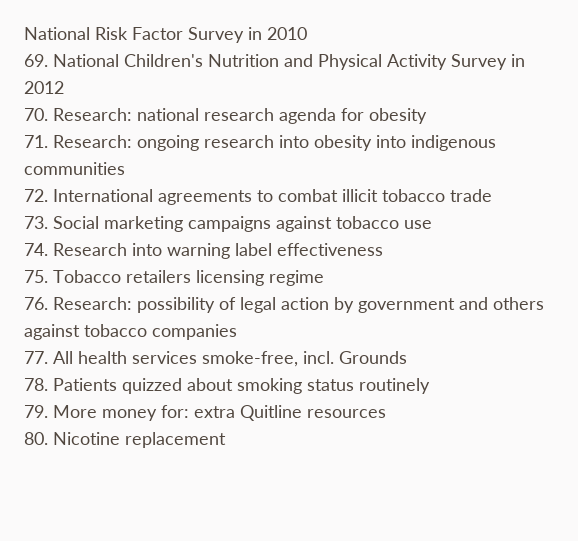National Risk Factor Survey in 2010
69. National Children's Nutrition and Physical Activity Survey in 2012
70. Research: national research agenda for obesity
71. Research: ongoing research into obesity into indigenous communities
72. International agreements to combat illicit tobacco trade
73. Social marketing campaigns against tobacco use
74. Research into warning label effectiveness
75. Tobacco retailers licensing regime
76. Research: possibility of legal action by government and others against tobacco companies
77. All health services smoke-free, incl. Grounds
78. Patients quizzed about smoking status routinely
79. More money for: extra Quitline resources
80. Nicotine replacement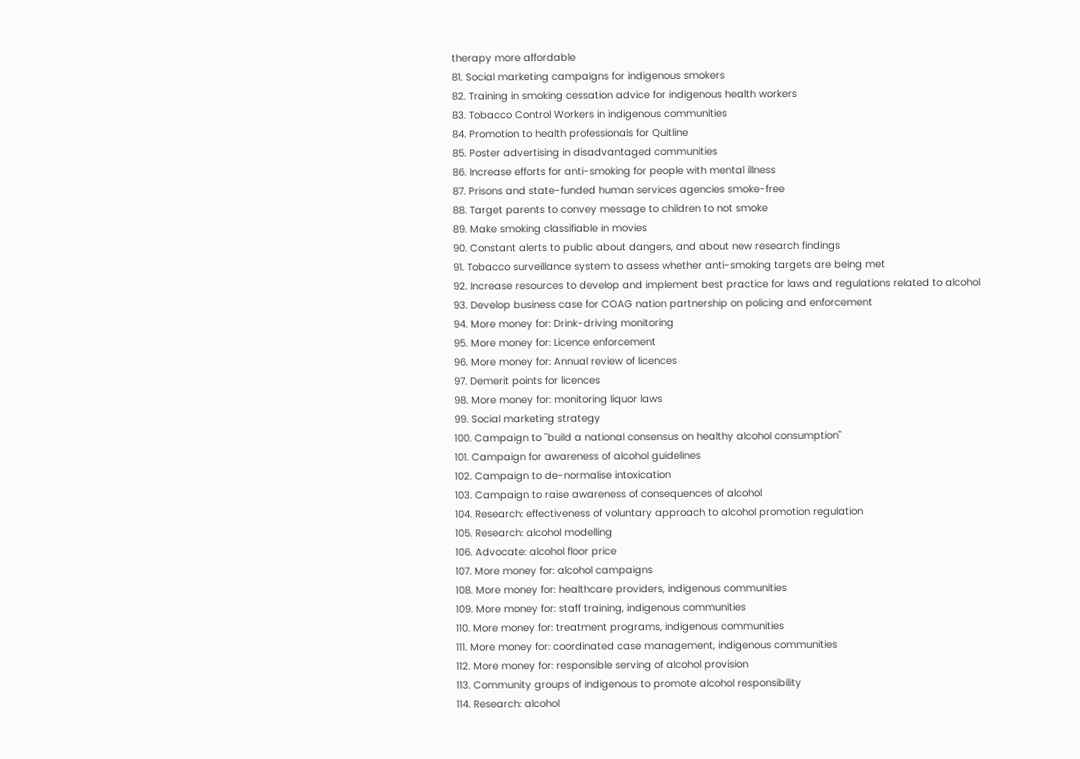therapy more affordable
81. Social marketing campaigns for indigenous smokers
82. Training in smoking cessation advice for indigenous health workers
83. Tobacco Control Workers in indigenous communities
84. Promotion to health professionals for Quitline
85. Poster advertising in disadvantaged communities
86. Increase efforts for anti-smoking for people with mental illness
87. Prisons and state-funded human services agencies smoke-free
88. Target parents to convey message to children to not smoke
89. Make smoking classifiable in movies
90. Constant alerts to public about dangers, and about new research findings
91. Tobacco surveillance system to assess whether anti-smoking targets are being met
92. Increase resources to develop and implement best practice for laws and regulations related to alcohol
93. Develop business case for COAG nation partnership on policing and enforcement
94. More money for: Drink-driving monitoring
95. More money for: Licence enforcement
96. More money for: Annual review of licences
97. Demerit points for licences
98. More money for: monitoring liquor laws
99. Social marketing strategy
100. Campaign to "build a national consensus on healthy alcohol consumption"
101. Campaign for awareness of alcohol guidelines
102. Campaign to de-normalise intoxication
103. Campaign to raise awareness of consequences of alcohol
104. Research: effectiveness of voluntary approach to alcohol promotion regulation
105. Research: alcohol modelling
106. Advocate: alcohol floor price
107. More money for: alcohol campaigns
108. More money for: healthcare providers, indigenous communities
109. More money for: staff training, indigenous communities
110. More money for: treatment programs, indigenous communities
111. More money for: coordinated case management, indigenous communities
112. More money for: responsible serving of alcohol provision
113. Community groups of indigenous to promote alcohol responsibility
114. Research: alcohol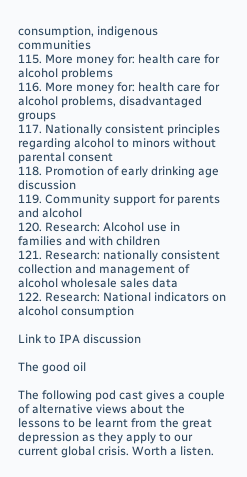consumption, indigenous communities
115. More money for: health care for alcohol problems
116. More money for: health care for alcohol problems, disadvantaged groups
117. Nationally consistent principles regarding alcohol to minors without parental consent
118. Promotion of early drinking age discussion
119. Community support for parents and alcohol
120. Research: Alcohol use in families and with children
121. Research: nationally consistent collection and management of alcohol wholesale sales data
122. Research: National indicators on alcohol consumption

Link to IPA discussion

The good oil

The following pod cast gives a couple of alternative views about the lessons to be learnt from the great depression as they apply to our current global crisis. Worth a listen.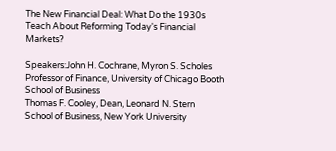The New Financial Deal: What Do the 1930s Teach About Reforming Today's Financial Markets?

Speakers:John H. Cochrane, Myron S. Scholes Professor of Finance, University of Chicago Booth School of Business
Thomas F. Cooley, Dean, Leonard N. Stern School of Business, New York University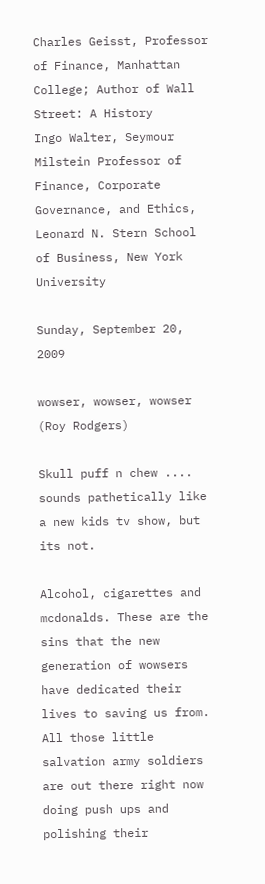Charles Geisst, Professor of Finance, Manhattan College; Author of Wall Street: A History
Ingo Walter, Seymour Milstein Professor of Finance, Corporate Governance, and Ethics, Leonard N. Stern School of Business, New York University

Sunday, September 20, 2009

wowser, wowser, wowser (Roy Rodgers)

Skull puff n chew .... sounds pathetically like a new kids tv show, but its not.

Alcohol, cigarettes and mcdonalds. These are the sins that the new generation of wowsers have dedicated their lives to saving us from. All those little salvation army soldiers are out there right now doing push ups and polishing their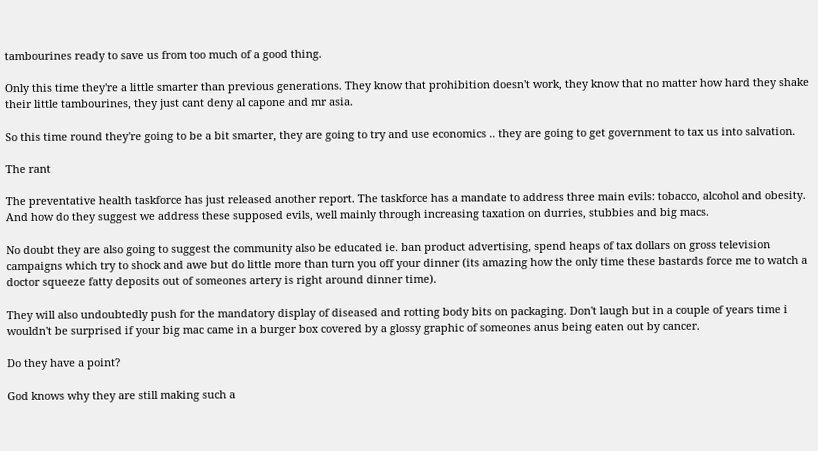tambourines ready to save us from too much of a good thing.

Only this time they're a little smarter than previous generations. They know that prohibition doesn't work, they know that no matter how hard they shake their little tambourines, they just cant deny al capone and mr asia.

So this time round they're going to be a bit smarter, they are going to try and use economics .. they are going to get government to tax us into salvation.

The rant

The preventative health taskforce has just released another report. The taskforce has a mandate to address three main evils: tobacco, alcohol and obesity. And how do they suggest we address these supposed evils, well mainly through increasing taxation on durries, stubbies and big macs.

No doubt they are also going to suggest the community also be educated ie. ban product advertising, spend heaps of tax dollars on gross television campaigns which try to shock and awe but do little more than turn you off your dinner (its amazing how the only time these bastards force me to watch a doctor squeeze fatty deposits out of someones artery is right around dinner time).

They will also undoubtedly push for the mandatory display of diseased and rotting body bits on packaging. Don't laugh but in a couple of years time i wouldn't be surprised if your big mac came in a burger box covered by a glossy graphic of someones anus being eaten out by cancer.

Do they have a point?

God knows why they are still making such a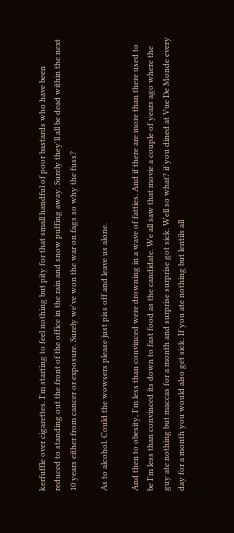kerfuffle over cigarettes. I'm starting to feel nothing but pity for that small handful of poor bastards who have been reduced to standing out the front of the office in the rain and snow puffing away. Surely they'll all be dead within the next 10 years either from cancer or exposure. Surely we've won the war on fags so why the fuss?

As to alcohol. Could the wowsers please just piss off and leave us alone.

And then to obesity, I'm less than convinced were drowning in a wave of fatties. And if there are more than there used to be I'm less than convinced its down to fast food as the candidate. We all saw that movie a couple of years ago where the guy ate nothing but maccas for a month and surprise surprise got sick. Well so what? if you dined at Vue De Monde every day for a month you would also get sick. If you ate nothing but lentils all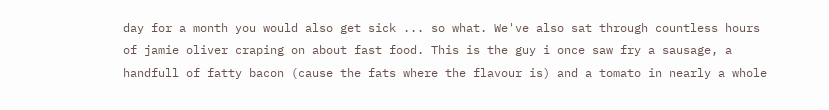day for a month you would also get sick ... so what. We've also sat through countless hours of jamie oliver craping on about fast food. This is the guy i once saw fry a sausage, a handfull of fatty bacon (cause the fats where the flavour is) and a tomato in nearly a whole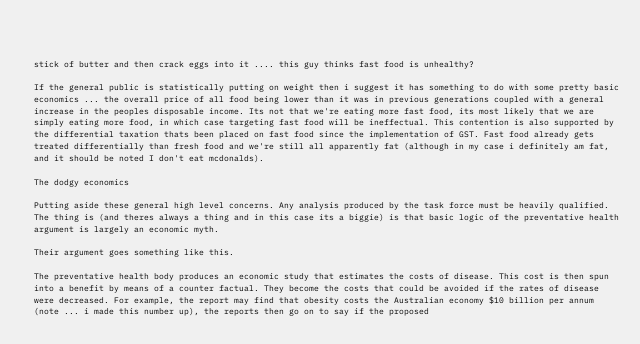stick of butter and then crack eggs into it .... this guy thinks fast food is unhealthy?

If the general public is statistically putting on weight then i suggest it has something to do with some pretty basic economics ... the overall price of all food being lower than it was in previous generations coupled with a general increase in the peoples disposable income. Its not that we're eating more fast food, its most likely that we are simply eating more food, in which case targeting fast food will be ineffectual. This contention is also supported by the differential taxation thats been placed on fast food since the implementation of GST. Fast food already gets treated differentially than fresh food and we're still all apparently fat (although in my case i definitely am fat, and it should be noted I don't eat mcdonalds).

The dodgy economics

Putting aside these general high level concerns. Any analysis produced by the task force must be heavily qualified. The thing is (and theres always a thing and in this case its a biggie) is that basic logic of the preventative health argument is largely an economic myth.

Their argument goes something like this.

The preventative health body produces an economic study that estimates the costs of disease. This cost is then spun into a benefit by means of a counter factual. They become the costs that could be avoided if the rates of disease were decreased. For example, the report may find that obesity costs the Australian economy $10 billion per annum (note ... i made this number up), the reports then go on to say if the proposed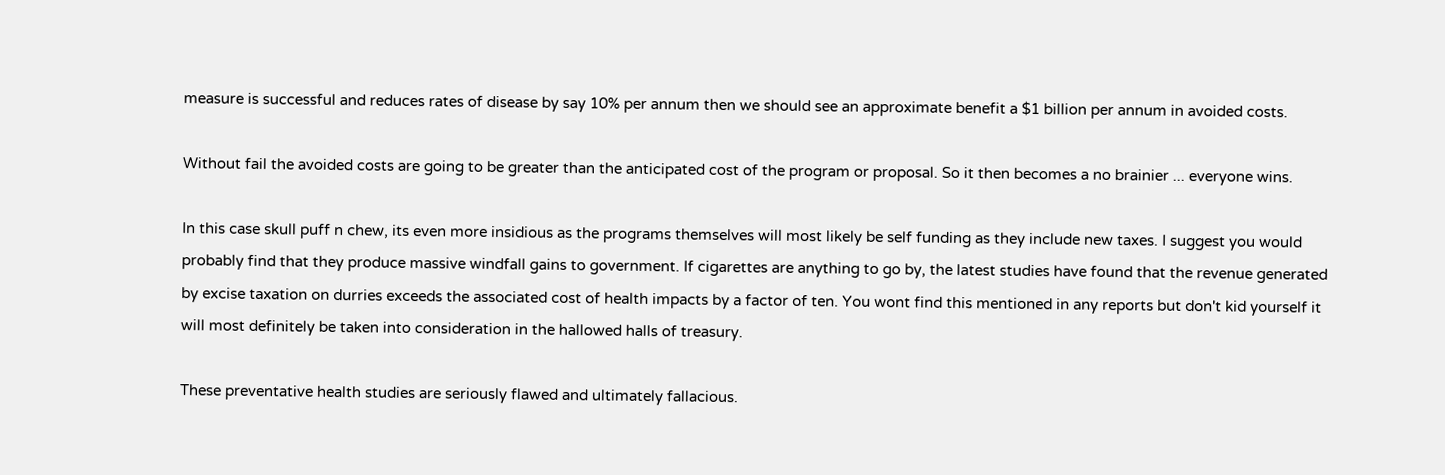measure is successful and reduces rates of disease by say 10% per annum then we should see an approximate benefit a $1 billion per annum in avoided costs.

Without fail the avoided costs are going to be greater than the anticipated cost of the program or proposal. So it then becomes a no brainier ... everyone wins.

In this case skull puff n chew, its even more insidious as the programs themselves will most likely be self funding as they include new taxes. I suggest you would probably find that they produce massive windfall gains to government. If cigarettes are anything to go by, the latest studies have found that the revenue generated by excise taxation on durries exceeds the associated cost of health impacts by a factor of ten. You wont find this mentioned in any reports but don't kid yourself it will most definitely be taken into consideration in the hallowed halls of treasury.

These preventative health studies are seriously flawed and ultimately fallacious.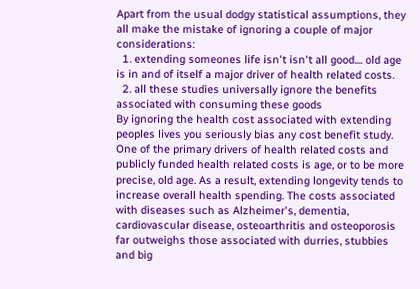Apart from the usual dodgy statistical assumptions, they all make the mistake of ignoring a couple of major considerations:
  1. extending someones life isn't isn't all good.... old age is in and of itself a major driver of health related costs.
  2. all these studies universally ignore the benefits associated with consuming these goods
By ignoring the health cost associated with extending peoples lives you seriously bias any cost benefit study. One of the primary drivers of health related costs and publicly funded health related costs is age, or to be more precise, old age. As a result, extending longevity tends to increase overall health spending. The costs associated with diseases such as Alzheimer's, dementia, cardiovascular disease, osteoarthritis and osteoporosis far outweighs those associated with durries, stubbies and big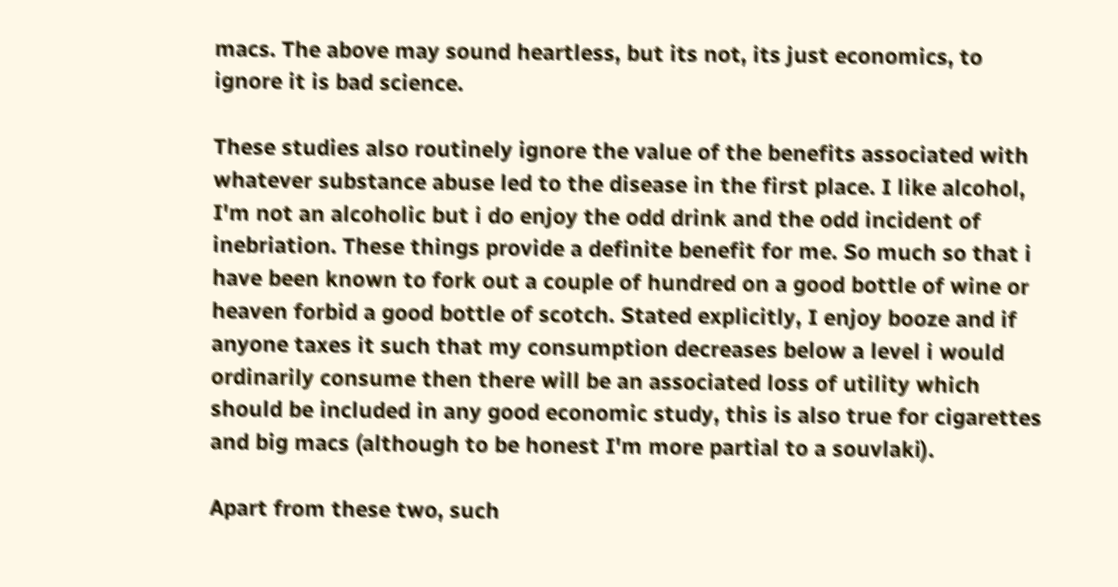macs. The above may sound heartless, but its not, its just economics, to ignore it is bad science.

These studies also routinely ignore the value of the benefits associated with whatever substance abuse led to the disease in the first place. I like alcohol, I'm not an alcoholic but i do enjoy the odd drink and the odd incident of inebriation. These things provide a definite benefit for me. So much so that i have been known to fork out a couple of hundred on a good bottle of wine or heaven forbid a good bottle of scotch. Stated explicitly, I enjoy booze and if anyone taxes it such that my consumption decreases below a level i would ordinarily consume then there will be an associated loss of utility which should be included in any good economic study, this is also true for cigarettes and big macs (although to be honest I'm more partial to a souvlaki).

Apart from these two, such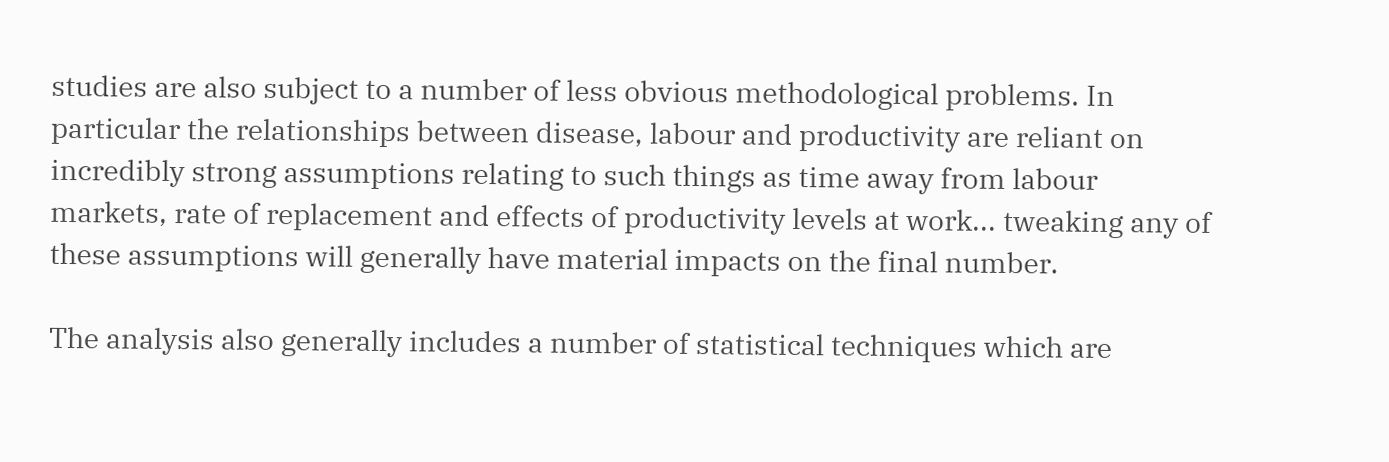studies are also subject to a number of less obvious methodological problems. In particular the relationships between disease, labour and productivity are reliant on incredibly strong assumptions relating to such things as time away from labour markets, rate of replacement and effects of productivity levels at work... tweaking any of these assumptions will generally have material impacts on the final number.

The analysis also generally includes a number of statistical techniques which are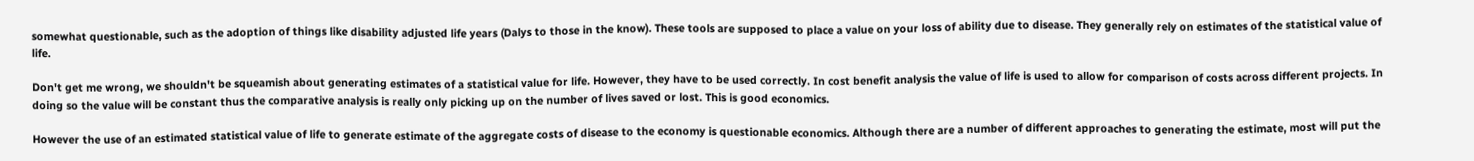somewhat questionable, such as the adoption of things like disability adjusted life years (Dalys to those in the know). These tools are supposed to place a value on your loss of ability due to disease. They generally rely on estimates of the statistical value of life.

Don't get me wrong, we shouldn't be squeamish about generating estimates of a statistical value for life. However, they have to be used correctly. In cost benefit analysis the value of life is used to allow for comparison of costs across different projects. In doing so the value will be constant thus the comparative analysis is really only picking up on the number of lives saved or lost. This is good economics.

However the use of an estimated statistical value of life to generate estimate of the aggregate costs of disease to the economy is questionable economics. Although there are a number of different approaches to generating the estimate, most will put the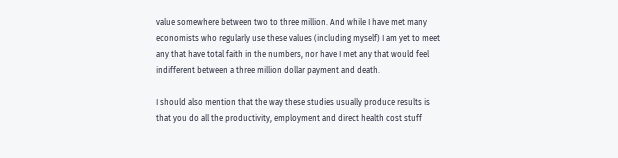value somewhere between two to three million. And while I have met many economists who regularly use these values (including myself) I am yet to meet any that have total faith in the numbers, nor have I met any that would feel indifferent between a three million dollar payment and death.

I should also mention that the way these studies usually produce results is that you do all the productivity, employment and direct health cost stuff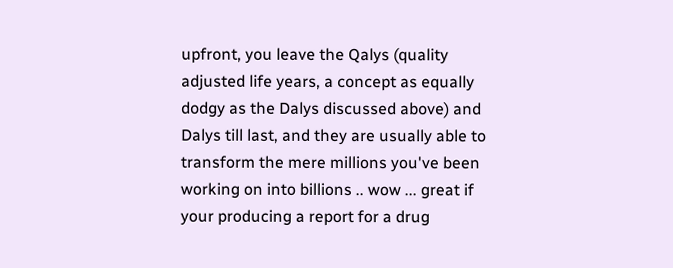upfront, you leave the Qalys (quality adjusted life years, a concept as equally dodgy as the Dalys discussed above) and Dalys till last, and they are usually able to transform the mere millions you've been working on into billions .. wow ... great if your producing a report for a drug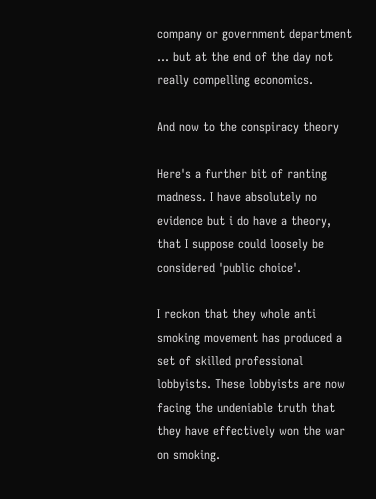company or government department ... but at the end of the day not really compelling economics.

And now to the conspiracy theory

Here's a further bit of ranting madness. I have absolutely no evidence but i do have a theory, that I suppose could loosely be considered 'public choice'.

I reckon that they whole anti smoking movement has produced a set of skilled professional lobbyists. These lobbyists are now facing the undeniable truth that they have effectively won the war on smoking.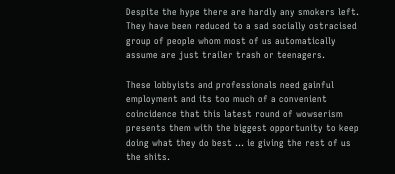Despite the hype there are hardly any smokers left. They have been reduced to a sad socially ostracised group of people whom most of us automatically assume are just trailer trash or teenagers.

These lobbyists and professionals need gainful employment and its too much of a convenient coincidence that this latest round of wowserism presents them with the biggest opportunity to keep doing what they do best ... ie giving the rest of us the shits.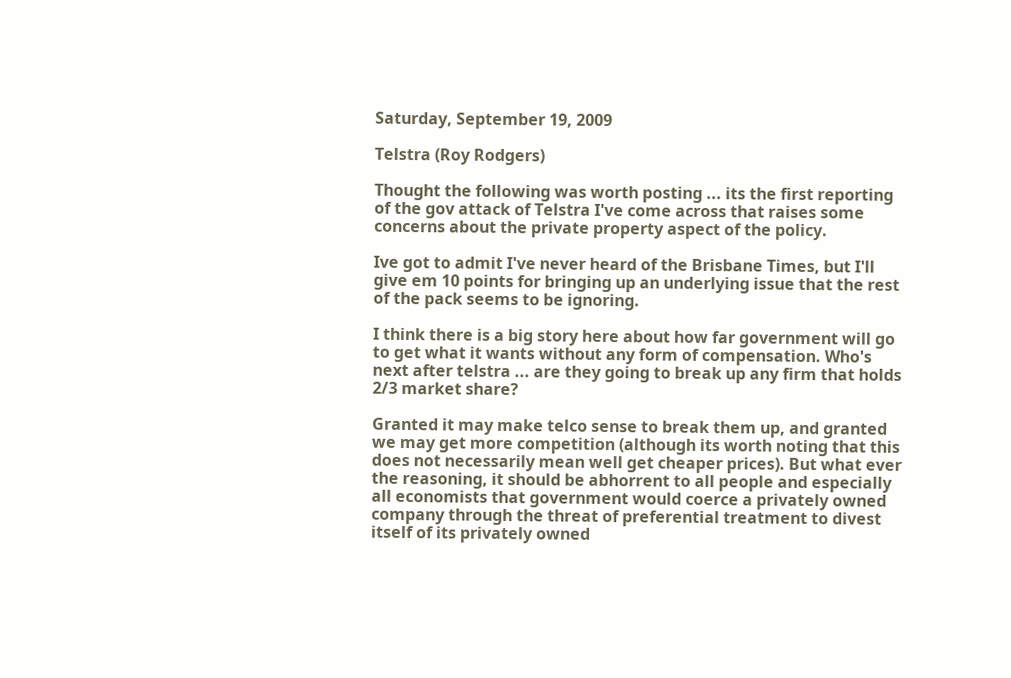Saturday, September 19, 2009

Telstra (Roy Rodgers)

Thought the following was worth posting ... its the first reporting of the gov attack of Telstra I've come across that raises some concerns about the private property aspect of the policy.

Ive got to admit I've never heard of the Brisbane Times, but I'll give em 10 points for bringing up an underlying issue that the rest of the pack seems to be ignoring.

I think there is a big story here about how far government will go to get what it wants without any form of compensation. Who's next after telstra ... are they going to break up any firm that holds 2/3 market share?

Granted it may make telco sense to break them up, and granted we may get more competition (although its worth noting that this does not necessarily mean well get cheaper prices). But what ever the reasoning, it should be abhorrent to all people and especially all economists that government would coerce a privately owned company through the threat of preferential treatment to divest itself of its privately owned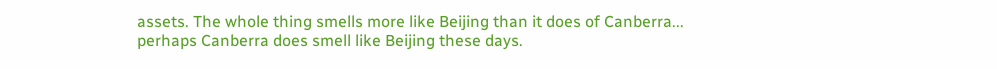assets. The whole thing smells more like Beijing than it does of Canberra... perhaps Canberra does smell like Beijing these days.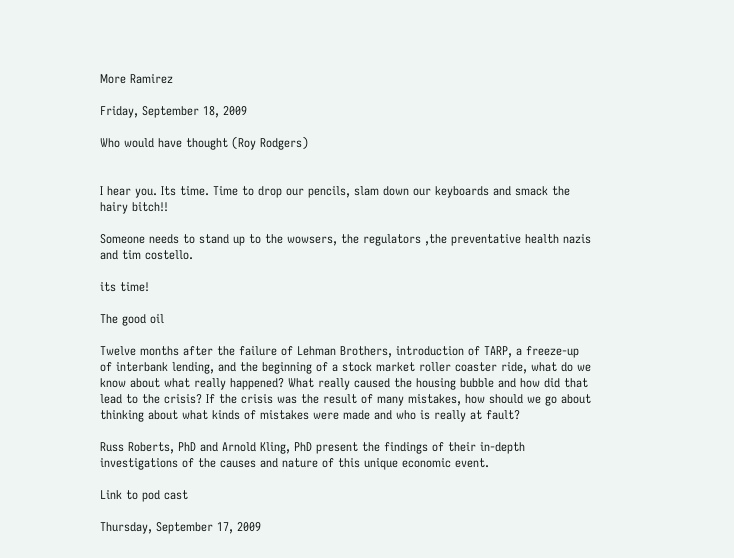More Ramirez

Friday, September 18, 2009

Who would have thought (Roy Rodgers)


I hear you. Its time. Time to drop our pencils, slam down our keyboards and smack the hairy bitch!!

Someone needs to stand up to the wowsers, the regulators ,the preventative health nazis and tim costello.

its time!

The good oil

Twelve months after the failure of Lehman Brothers, introduction of TARP, a freeze-up of interbank lending, and the beginning of a stock market roller coaster ride, what do we know about what really happened? What really caused the housing bubble and how did that lead to the crisis? If the crisis was the result of many mistakes, how should we go about thinking about what kinds of mistakes were made and who is really at fault?

Russ Roberts, PhD and Arnold Kling, PhD present the findings of their in-depth investigations of the causes and nature of this unique economic event.

Link to pod cast

Thursday, September 17, 2009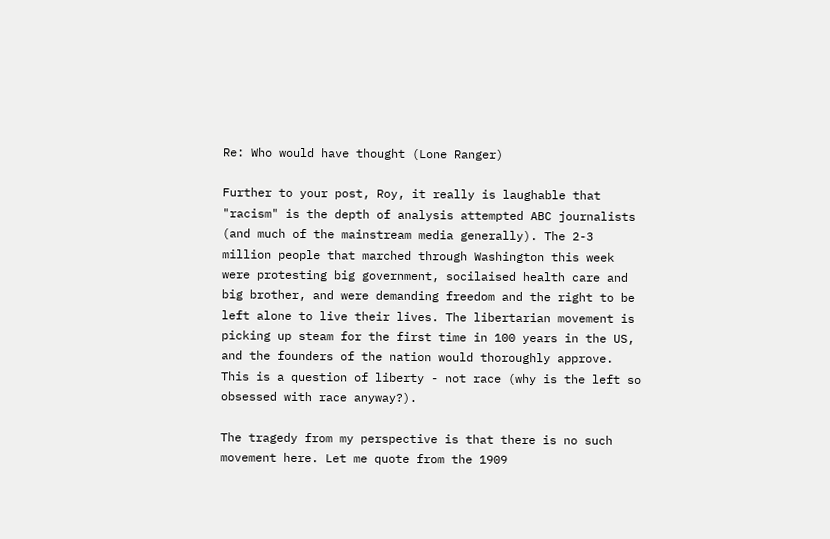Re: Who would have thought (Lone Ranger)

Further to your post, Roy, it really is laughable that "racism" is the depth of analysis attempted ABC journalists (and much of the mainstream media generally). The 2-3 million people that marched through Washington this week were protesting big government, socilaised health care and big brother, and were demanding freedom and the right to be left alone to live their lives. The libertarian movement is picking up steam for the first time in 100 years in the US, and the founders of the nation would thoroughly approve. This is a question of liberty - not race (why is the left so obsessed with race anyway?).

The tragedy from my perspective is that there is no such movement here. Let me quote from the 1909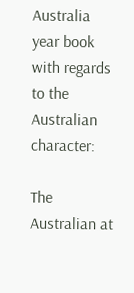Australia year book with regards to the Australian character:

The Australian at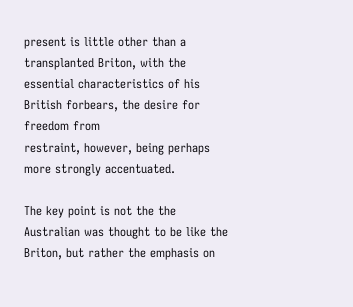present is little other than a transplanted Briton, with the
essential characteristics of his British forbears, the desire for freedom from
restraint, however, being perhaps more strongly accentuated.

The key point is not the the Australian was thought to be like the Briton, but rather the emphasis on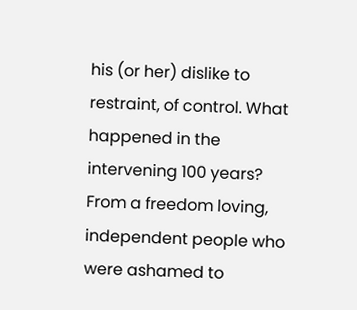his (or her) dislike to restraint, of control. What happened in the intervening 100 years? From a freedom loving, independent people who were ashamed to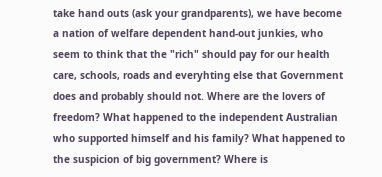take hand outs (ask your grandparents), we have become a nation of welfare dependent hand-out junkies, who seem to think that the "rich" should pay for our health care, schools, roads and everyhting else that Government does and probably should not. Where are the lovers of freedom? What happened to the independent Australian who supported himself and his family? What happened to the suspicion of big government? Where is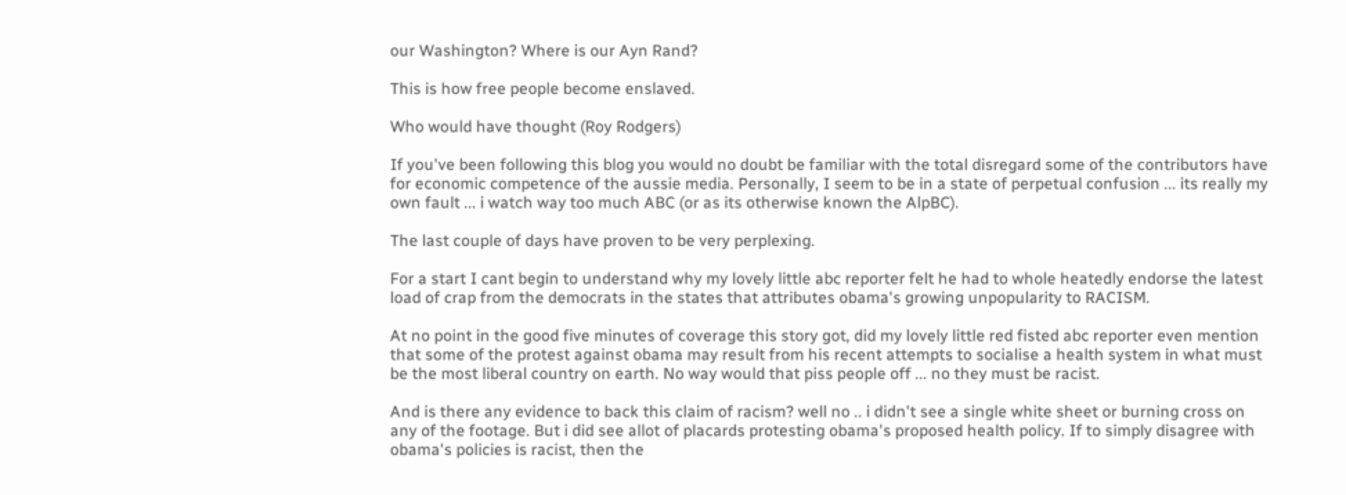our Washington? Where is our Ayn Rand?

This is how free people become enslaved.

Who would have thought (Roy Rodgers)

If you've been following this blog you would no doubt be familiar with the total disregard some of the contributors have for economic competence of the aussie media. Personally, I seem to be in a state of perpetual confusion ... its really my own fault ... i watch way too much ABC (or as its otherwise known the AlpBC).

The last couple of days have proven to be very perplexing.

For a start I cant begin to understand why my lovely little abc reporter felt he had to whole heatedly endorse the latest load of crap from the democrats in the states that attributes obama's growing unpopularity to RACISM.

At no point in the good five minutes of coverage this story got, did my lovely little red fisted abc reporter even mention that some of the protest against obama may result from his recent attempts to socialise a health system in what must be the most liberal country on earth. No way would that piss people off ... no they must be racist.

And is there any evidence to back this claim of racism? well no .. i didn't see a single white sheet or burning cross on any of the footage. But i did see allot of placards protesting obama's proposed health policy. If to simply disagree with obama's policies is racist, then the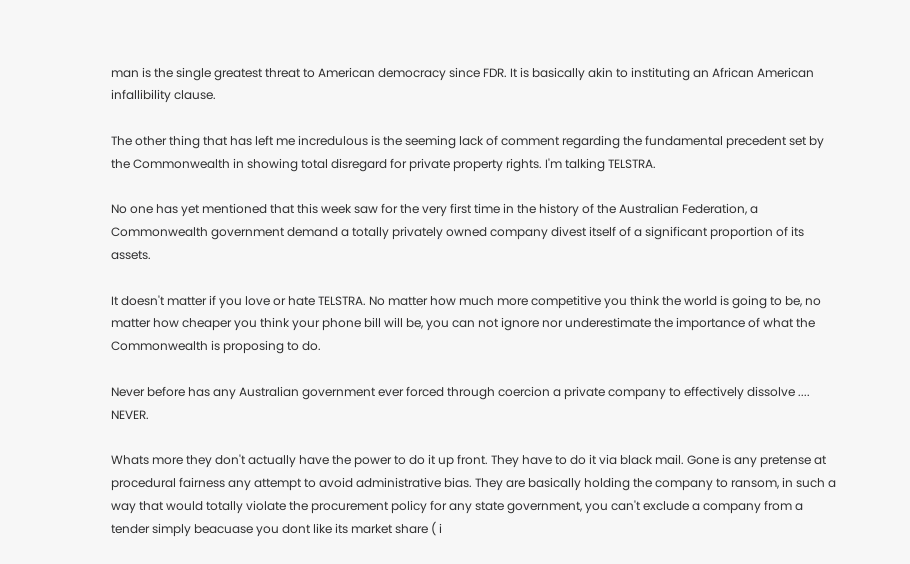man is the single greatest threat to American democracy since FDR. It is basically akin to instituting an African American infallibility clause.

The other thing that has left me incredulous is the seeming lack of comment regarding the fundamental precedent set by the Commonwealth in showing total disregard for private property rights. I'm talking TELSTRA.

No one has yet mentioned that this week saw for the very first time in the history of the Australian Federation, a Commonwealth government demand a totally privately owned company divest itself of a significant proportion of its assets.

It doesn't matter if you love or hate TELSTRA. No matter how much more competitive you think the world is going to be, no matter how cheaper you think your phone bill will be, you can not ignore nor underestimate the importance of what the Commonwealth is proposing to do.

Never before has any Australian government ever forced through coercion a private company to effectively dissolve .... NEVER.

Whats more they don't actually have the power to do it up front. They have to do it via black mail. Gone is any pretense at procedural fairness any attempt to avoid administrative bias. They are basically holding the company to ransom, in such a way that would totally violate the procurement policy for any state government, you can't exclude a company from a tender simply beacuase you dont like its market share ( i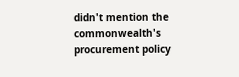didn't mention the commonwealth's procurement policy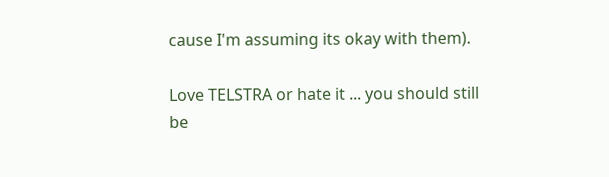cause I'm assuming its okay with them).

Love TELSTRA or hate it ... you should still be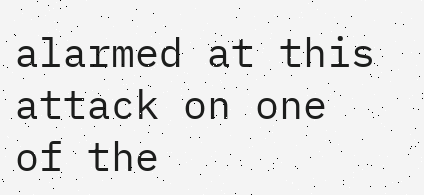alarmed at this attack on one of the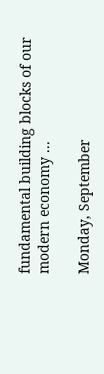fundamental building blocks of our modern economy ...

Monday, September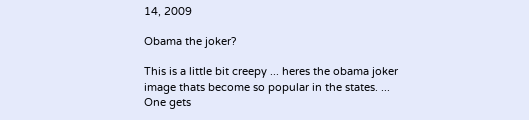14, 2009

Obama the joker?

This is a little bit creepy ... heres the obama joker image thats become so popular in the states. ... One gets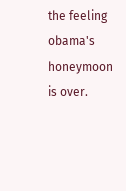the feeling obama's honeymoon is over.